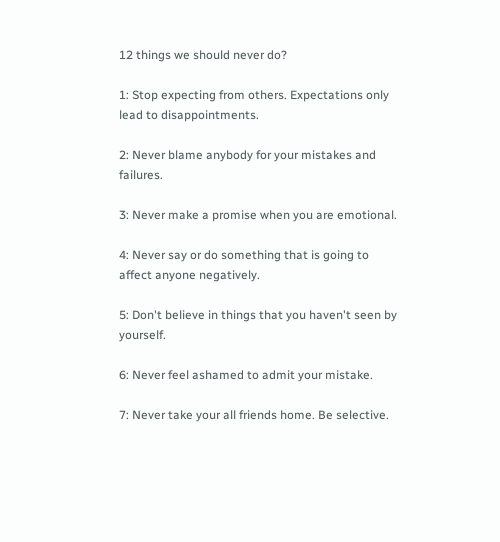12 things we should never do?

1: Stop expecting from others. Expectations only lead to disappointments.

2: Never blame anybody for your mistakes and failures.

3: Never make a promise when you are emotional.

4: Never say or do something that is going to affect anyone negatively.

5: Don't believe in things that you haven't seen by yourself.

6: Never feel ashamed to admit your mistake.

7: Never take your all friends home. Be selective.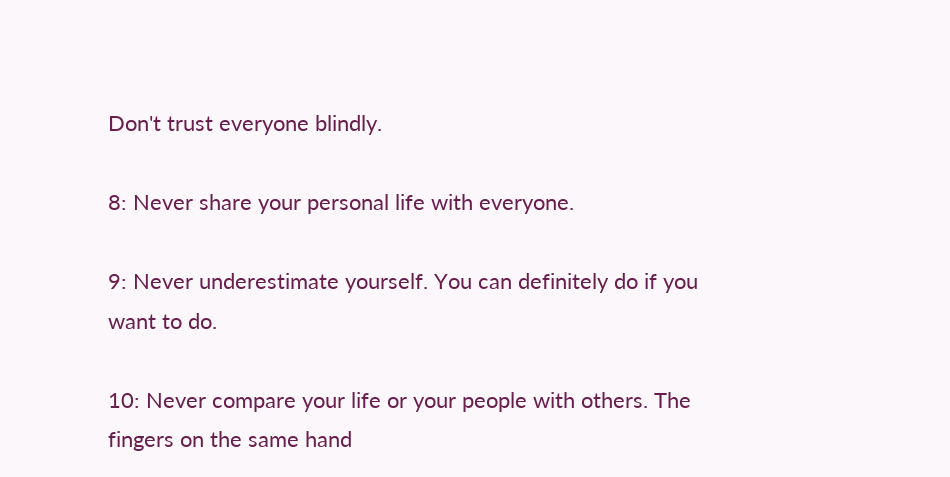Don't trust everyone blindly.

8: Never share your personal life with everyone.

9: Never underestimate yourself. You can definitely do if you want to do.

10: Never compare your life or your people with others. The fingers on the same hand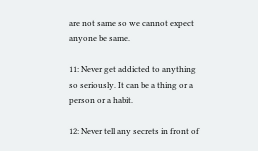are not same so we cannot expect anyone be same.

11: Never get addicted to anything so seriously. It can be a thing or a person or a habit.

12: Never tell any secrets in front of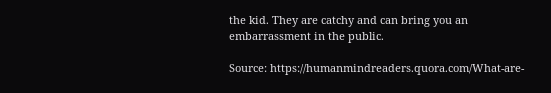the kid. They are catchy and can bring you an embarrassment in the public.

Source: https://humanmindreaders.quora.com/What-are-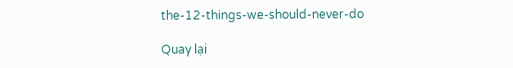the-12-things-we-should-never-do

Quay lại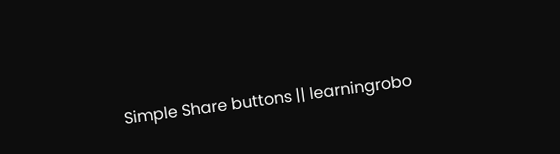Simple Share buttons || learningrobo